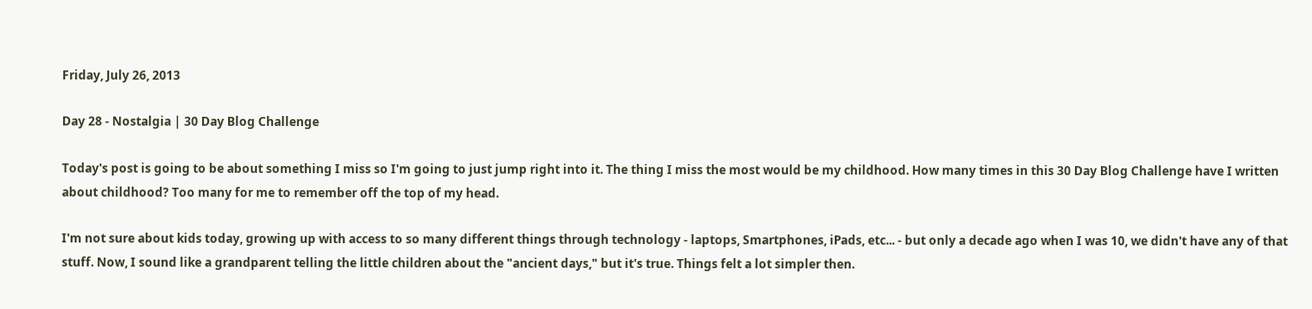Friday, July 26, 2013

Day 28 - Nostalgia | 30 Day Blog Challenge

Today's post is going to be about something I miss so I'm going to just jump right into it. The thing I miss the most would be my childhood. How many times in this 30 Day Blog Challenge have I written about childhood? Too many for me to remember off the top of my head.

I'm not sure about kids today, growing up with access to so many different things through technology - laptops, Smartphones, iPads, etc... - but only a decade ago when I was 10, we didn't have any of that stuff. Now, I sound like a grandparent telling the little children about the "ancient days," but it's true. Things felt a lot simpler then.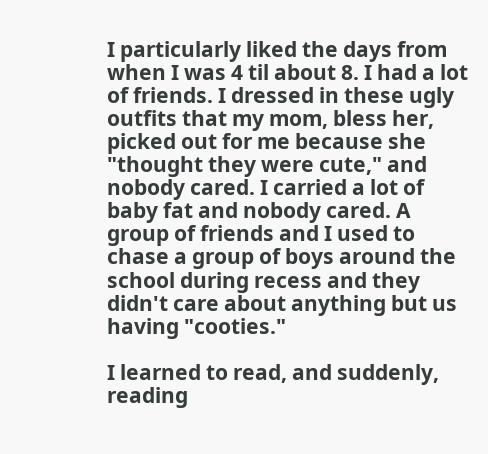I particularly liked the days from when I was 4 til about 8. I had a lot of friends. I dressed in these ugly outfits that my mom, bless her, picked out for me because she "thought they were cute," and nobody cared. I carried a lot of baby fat and nobody cared. A group of friends and I used to chase a group of boys around the school during recess and they didn't care about anything but us having "cooties."

I learned to read, and suddenly, reading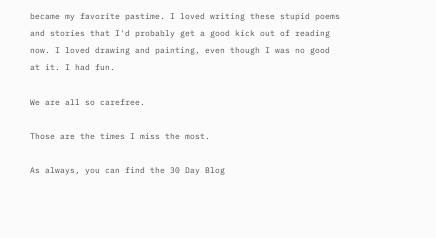became my favorite pastime. I loved writing these stupid poems and stories that I'd probably get a good kick out of reading now. I loved drawing and painting, even though I was no good at it. I had fun.

We are all so carefree.

Those are the times I miss the most.

As always, you can find the 30 Day Blog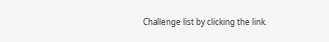Challenge list by clicking the link.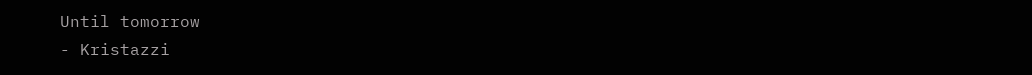Until tomorrow
- Kristazzi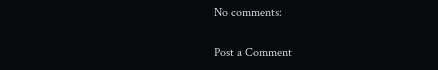No comments:

Post a Comment